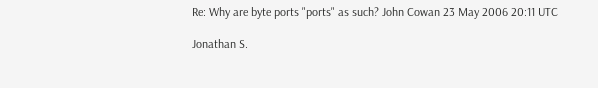Re: Why are byte ports "ports" as such? John Cowan 23 May 2006 20:11 UTC

Jonathan S.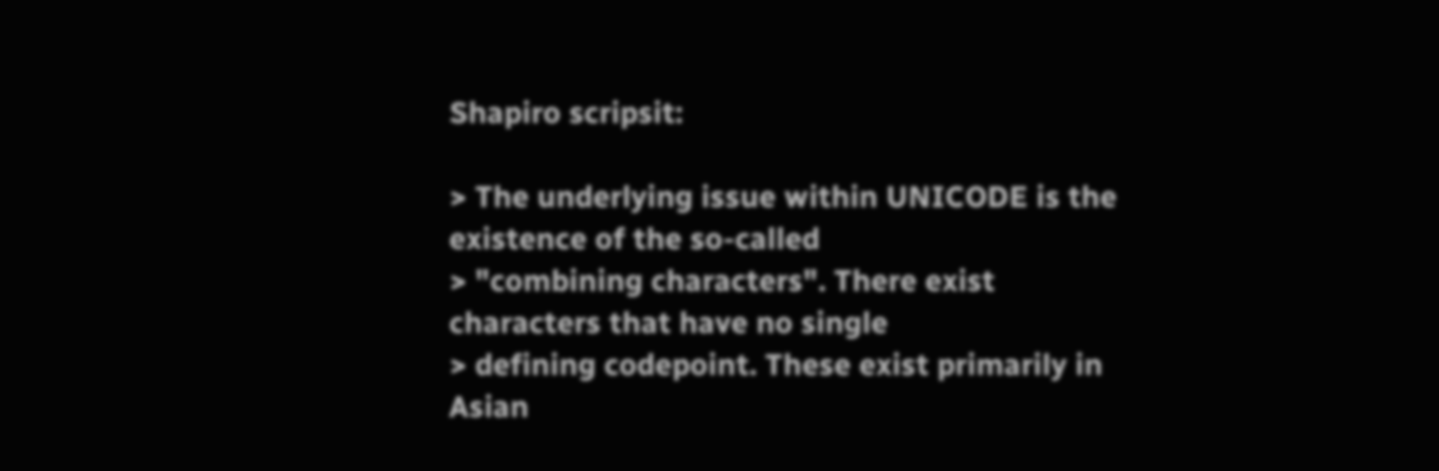Shapiro scripsit:

> The underlying issue within UNICODE is the existence of the so-called
> "combining characters". There exist characters that have no single
> defining codepoint. These exist primarily in Asian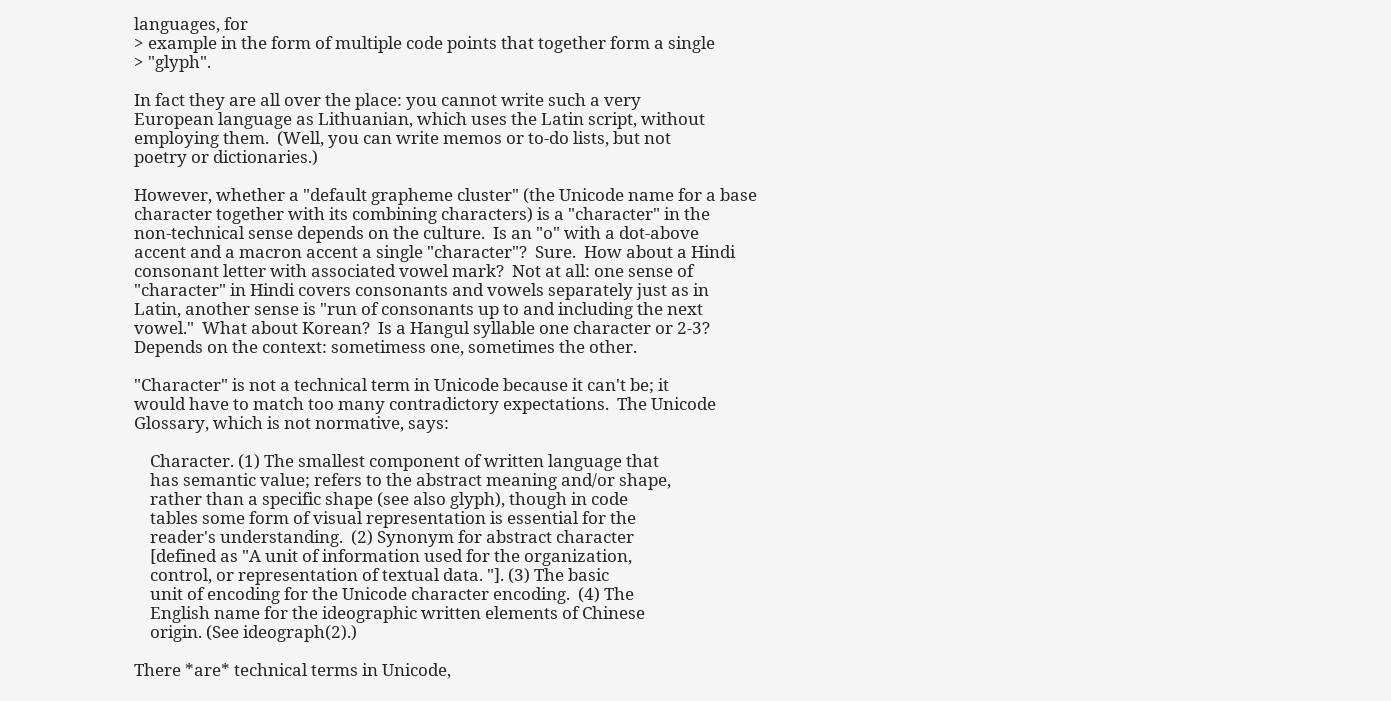languages, for
> example in the form of multiple code points that together form a single
> "glyph".

In fact they are all over the place: you cannot write such a very
European language as Lithuanian, which uses the Latin script, without
employing them.  (Well, you can write memos or to-do lists, but not
poetry or dictionaries.)

However, whether a "default grapheme cluster" (the Unicode name for a base
character together with its combining characters) is a "character" in the
non-technical sense depends on the culture.  Is an "o" with a dot-above
accent and a macron accent a single "character"?  Sure.  How about a Hindi
consonant letter with associated vowel mark?  Not at all: one sense of
"character" in Hindi covers consonants and vowels separately just as in
Latin, another sense is "run of consonants up to and including the next
vowel."  What about Korean?  Is a Hangul syllable one character or 2-3?
Depends on the context: sometimess one, sometimes the other.

"Character" is not a technical term in Unicode because it can't be; it
would have to match too many contradictory expectations.  The Unicode
Glossary, which is not normative, says:

    Character. (1) The smallest component of written language that
    has semantic value; refers to the abstract meaning and/or shape,
    rather than a specific shape (see also glyph), though in code
    tables some form of visual representation is essential for the
    reader's understanding.  (2) Synonym for abstract character
    [defined as "A unit of information used for the organization,
    control, or representation of textual data. "]. (3) The basic
    unit of encoding for the Unicode character encoding.  (4) The
    English name for the ideographic written elements of Chinese
    origin. (See ideograph(2).)

There *are* technical terms in Unicode,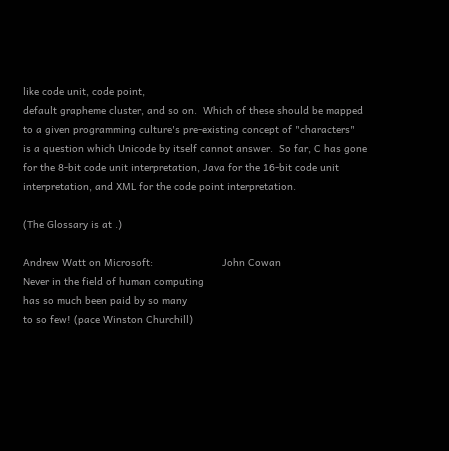like code unit, code point,
default grapheme cluster, and so on.  Which of these should be mapped
to a given programming culture's pre-existing concept of "characters"
is a question which Unicode by itself cannot answer.  So far, C has gone
for the 8-bit code unit interpretation, Java for the 16-bit code unit
interpretation, and XML for the code point interpretation.

(The Glossary is at .)

Andrew Watt on Microsoft:                       John Cowan
Never in the field of human computing
has so much been paid by so many
to so few! (pace Winston Churchill)